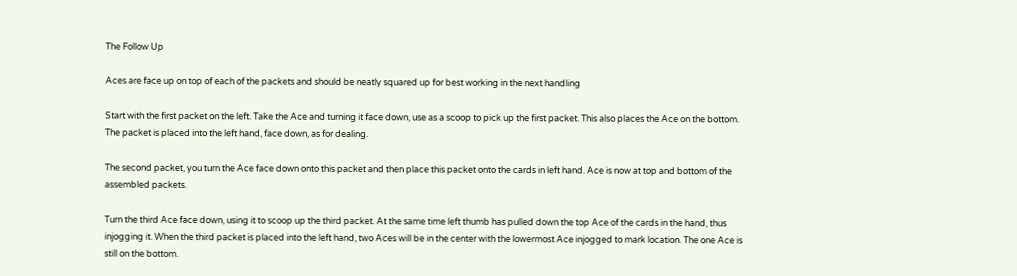The Follow Up

Aces are face up on top of each of the packets and should be neatly squared up for best working in the next handling

Start with the first packet on the left. Take the Ace and turning it face down, use as a scoop to pick up the first packet. This also places the Ace on the bottom. The packet is placed into the left hand, face down, as for dealing.

The second packet, you turn the Ace face down onto this packet and then place this packet onto the cards in left hand. Ace is now at top and bottom of the assembled packets.

Turn the third Ace face down, using it to scoop up the third packet. At the same time left thumb has pulled down the top Ace of the cards in the hand, thus injogging it. When the third packet is placed into the left hand, two Aces will be in the center with the lowermost Ace injogged to mark location. The one Ace is still on the bottom.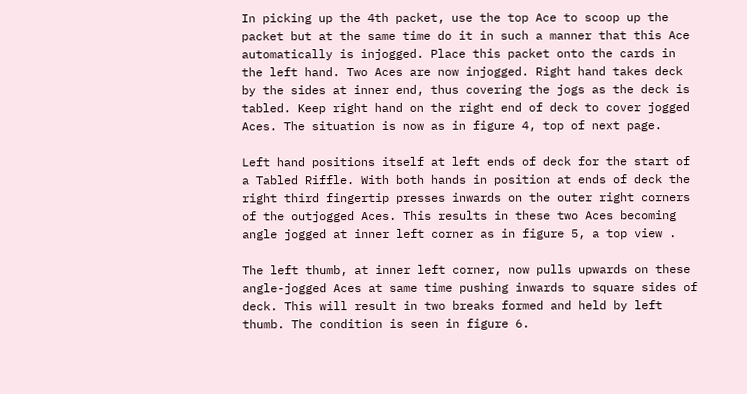In picking up the 4th packet, use the top Ace to scoop up the packet but at the same time do it in such a manner that this Ace automatically is injogged. Place this packet onto the cards in the left hand. Two Aces are now injogged. Right hand takes deck by the sides at inner end, thus covering the jogs as the deck is tabled. Keep right hand on the right end of deck to cover jogged Aces. The situation is now as in figure 4, top of next page.

Left hand positions itself at left ends of deck for the start of a Tabled Riffle. With both hands in position at ends of deck the right third fingertip presses inwards on the outer right corners of the outjogged Aces. This results in these two Aces becoming angle jogged at inner left corner as in figure 5, a top view .

The left thumb, at inner left corner, now pulls upwards on these angle-jogged Aces at same time pushing inwards to square sides of deck. This will result in two breaks formed and held by left thumb. The condition is seen in figure 6.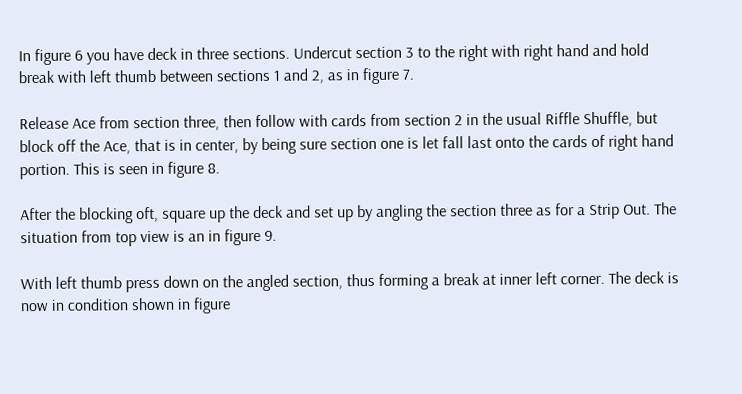In figure 6 you have deck in three sections. Undercut section 3 to the right with right hand and hold break with left thumb between sections 1 and 2, as in figure 7.

Release Ace from section three, then follow with cards from section 2 in the usual Riffle Shuffle, but block off the Ace, that is in center, by being sure section one is let fall last onto the cards of right hand portion. This is seen in figure 8.

After the blocking oft, square up the deck and set up by angling the section three as for a Strip Out. The situation from top view is an in figure 9.

With left thumb press down on the angled section, thus forming a break at inner left corner. The deck is now in condition shown in figure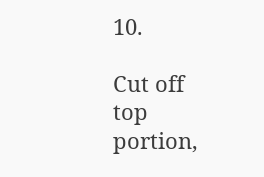10.

Cut off top portion,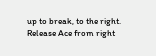up to break, to the right. Release Ace from right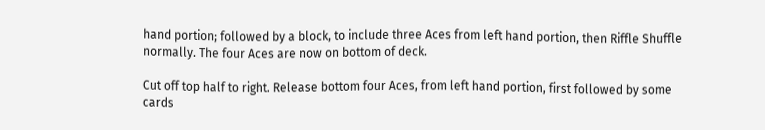hand portion; followed by a block, to include three Aces from left hand portion, then Riffle Shuffle normally. The four Aces are now on bottom of deck.

Cut off top half to right. Release bottom four Aces, from left hand portion, first followed by some cards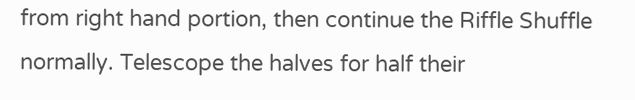from right hand portion, then continue the Riffle Shuffle normally. Telescope the halves for half their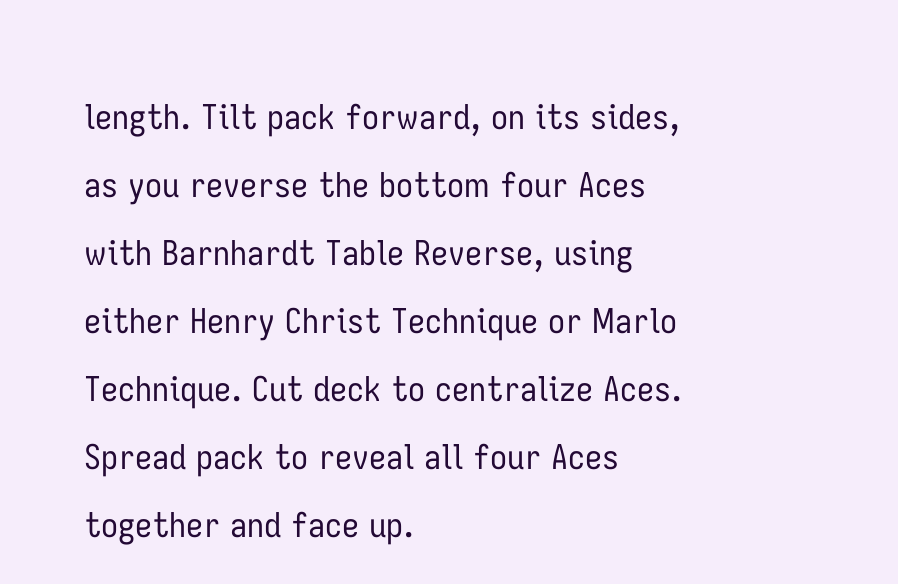length. Tilt pack forward, on its sides, as you reverse the bottom four Aces with Barnhardt Table Reverse, using either Henry Christ Technique or Marlo Technique. Cut deck to centralize Aces. Spread pack to reveal all four Aces together and face up.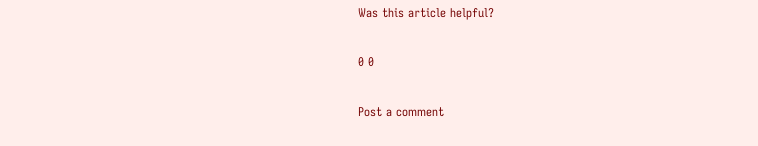Was this article helpful?

0 0

Post a comment